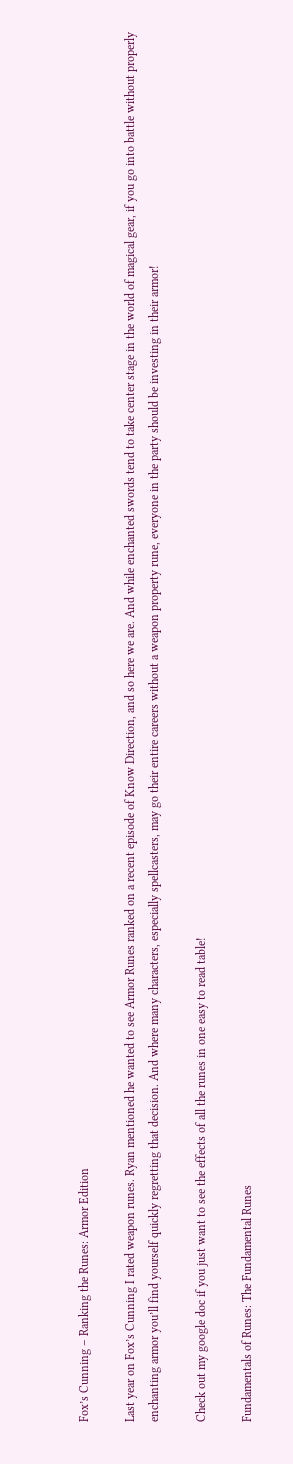Fox’s Cunning – Ranking the Runes: Armor Edition

Last year on Fox’s Cunning I rated weapon runes. Ryan mentioned he wanted to see Armor Runes ranked on a recent episode of Know Direction, and so here we are. And while enchanted swords tend to take center stage in the world of magical gear, if you go into battle without properly enchanting armor you’ll find yourself quickly regretting that decision. And where many characters, especially spellcasters, may go their entire careers without a weapon property rune, everyone in the party should be investing in their armor!

Check out my google doc if you just want to see the effects of all the runes in one easy to read table!

Fundamentals of Runes: The Fundamental Runes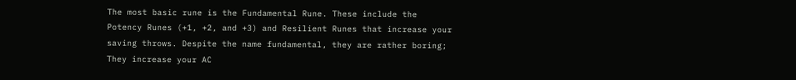The most basic rune is the Fundamental Rune. These include the Potency Runes (+1, +2, and +3) and Resilient Runes that increase your saving throws. Despite the name fundamental, they are rather boring; They increase your AC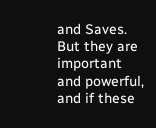and Saves. But they are important and powerful, and if these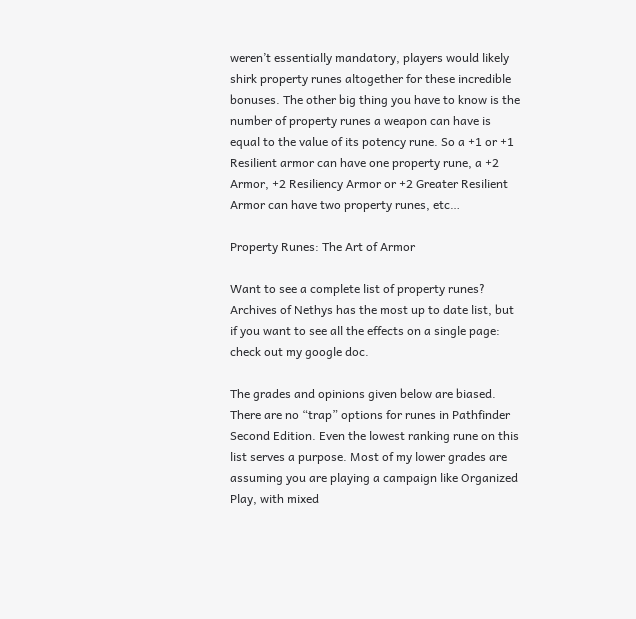weren’t essentially mandatory, players would likely shirk property runes altogether for these incredible bonuses. The other big thing you have to know is the number of property runes a weapon can have is equal to the value of its potency rune. So a +1 or +1 Resilient armor can have one property rune, a +2 Armor, +2 Resiliency Armor or +2 Greater Resilient Armor can have two property runes, etc…

Property Runes: The Art of Armor

Want to see a complete list of property runes? Archives of Nethys has the most up to date list, but if you want to see all the effects on a single page: check out my google doc.

The grades and opinions given below are biased. There are no “trap” options for runes in Pathfinder Second Edition. Even the lowest ranking rune on this list serves a purpose. Most of my lower grades are assuming you are playing a campaign like Organized Play, with mixed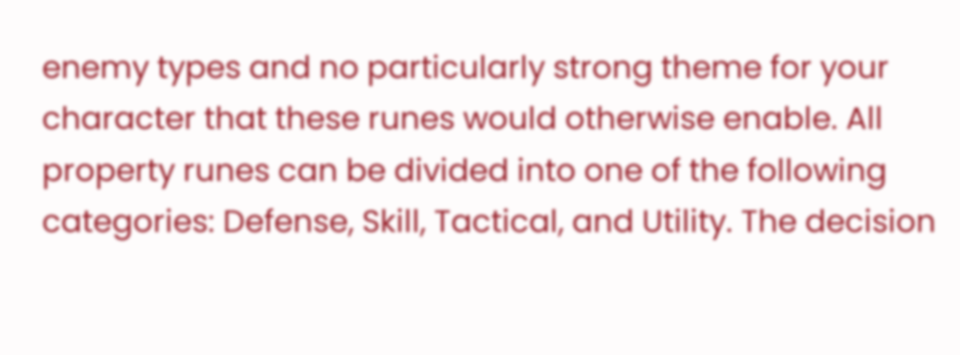enemy types and no particularly strong theme for your character that these runes would otherwise enable. All property runes can be divided into one of the following categories: Defense, Skill, Tactical, and Utility. The decision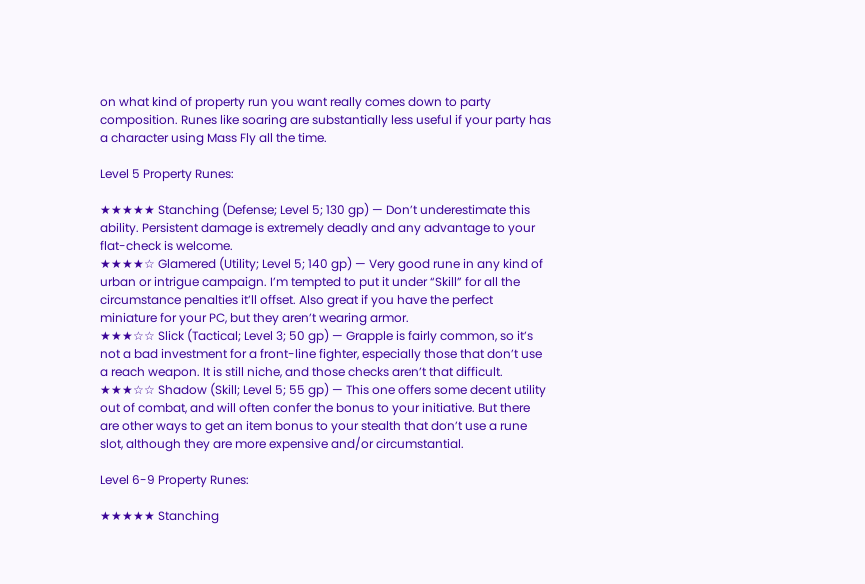on what kind of property run you want really comes down to party composition. Runes like soaring are substantially less useful if your party has a character using Mass Fly all the time.

Level 5 Property Runes:

★★★★★ Stanching (Defense; Level 5; 130 gp) — Don’t underestimate this ability. Persistent damage is extremely deadly and any advantage to your flat-check is welcome.
★★★★☆ Glamered (Utility; Level 5; 140 gp) — Very good rune in any kind of urban or intrigue campaign. I’m tempted to put it under “Skill” for all the circumstance penalties it’ll offset. Also great if you have the perfect miniature for your PC, but they aren’t wearing armor.
★★★☆☆ Slick (Tactical; Level 3; 50 gp) — Grapple is fairly common, so it’s not a bad investment for a front-line fighter, especially those that don’t use a reach weapon. It is still niche, and those checks aren’t that difficult.
★★★☆☆ Shadow (Skill; Level 5; 55 gp) — This one offers some decent utility out of combat, and will often confer the bonus to your initiative. But there are other ways to get an item bonus to your stealth that don’t use a rune slot, although they are more expensive and/or circumstantial.

Level 6-9 Property Runes:

★★★★★ Stanching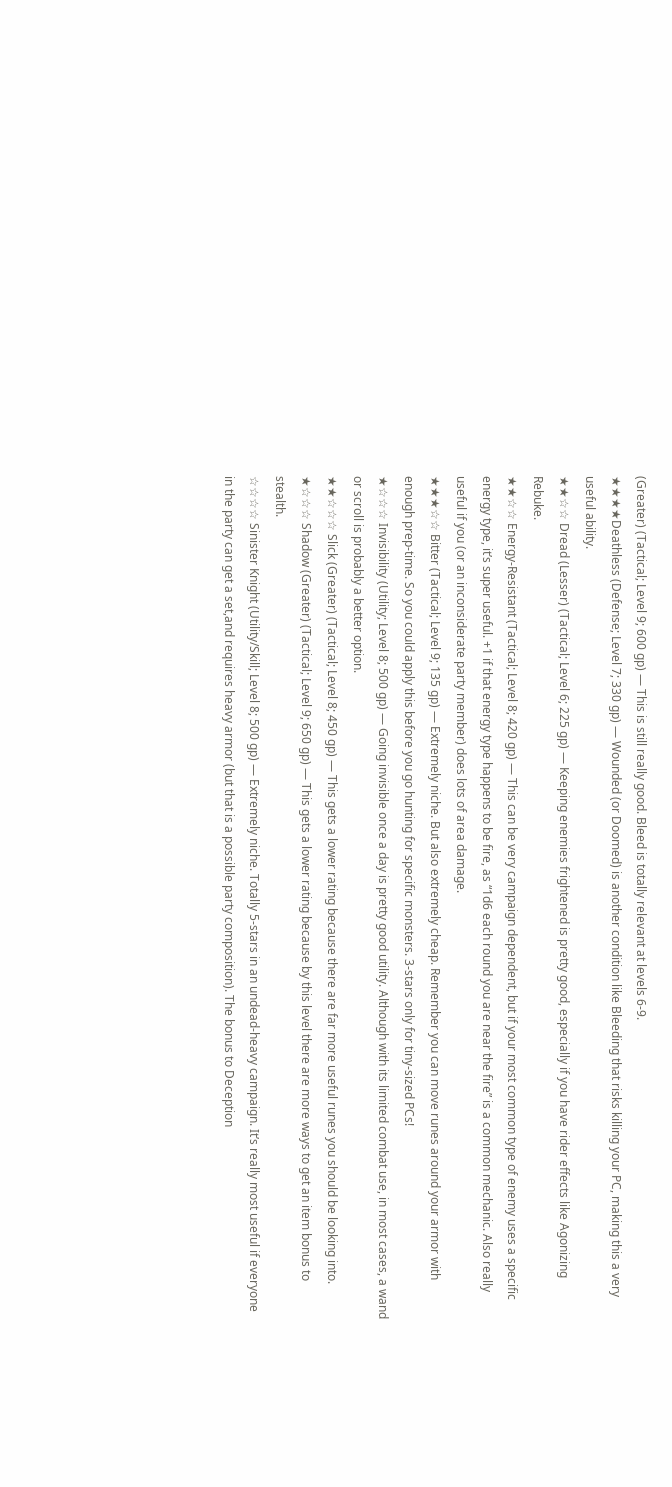(Greater) (Tactical; Level 9; 600 gp) — This is still really good. Bleed is totally relevant at levels 6-9.
★★★★Deathless (Defense; Level 7; 330 gp) — Wounded (or Doomed) is another condition like Bleeding that risks killing your PC, making this a very useful ability.
★★☆☆ Dread (Lesser) (Tactical; Level 6; 225 gp) — Keeping enemies frightened is pretty good, especially if you have rider effects like Agonizing Rebuke.
★★☆☆ Energy-Resistant (Tactical; Level 8; 420 gp) — This can be very campaign dependent, but if your most common type of enemy uses a specific energy type, it’s super useful. +1 if that energy type happens to be fire, as “1d6 each round you are near the fire” is a common mechanic. Also really useful if you (or an inconsiderate party member) does lots of area damage.
★★★☆☆ Bitter (Tactical; Level 9; 135 gp) — Extremely niche. But also extremely cheap. Remember you can move runes around your armor with enough prep-time. So you could apply this before you go hunting for specific monsters. 3-stars only for tiny-sized PCs!
★☆☆☆ Invisibility (Utility; Level 8; 500 gp) — Going invisible once a day is pretty good utility. Although with its limited combat use, in most cases, a wand or scroll is probably a better option.
★★☆☆☆ Slick (Greater) (Tactical; Level 8; 450 gp) — This gets a lower rating because there are far more useful runes you should be looking into.
★☆☆☆ Shadow (Greater) (Tactical; Level 9; 650 gp) — This gets a lower rating because by this level there are more ways to get an item bonus to stealth.
☆☆☆☆ Sinister Knight (Utility/Skill; Level 8; 500 gp) — Extremely niche. Totally 5-stars in an undead-heavy campaign. It’s really most useful if everyone in the party can get a set,and requires heavy armor (but that is a possible party composition). The bonus to Deception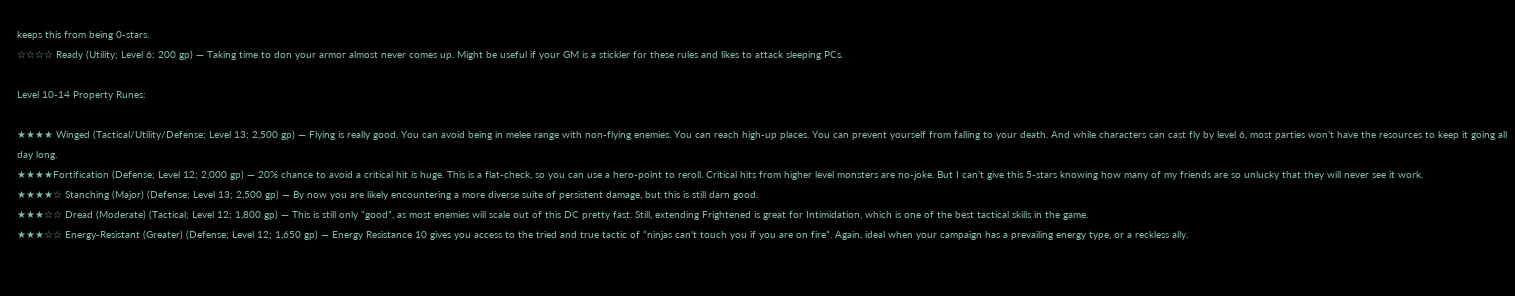keeps this from being 0-stars.
☆☆☆☆ Ready (Utility; Level 6; 200 gp) — Taking time to don your armor almost never comes up. Might be useful if your GM is a stickler for these rules and likes to attack sleeping PCs.

Level 10-14 Property Runes:

★★★★ Winged (Tactical/Utility/Defense; Level 13; 2,500 gp) — Flying is really good. You can avoid being in melee range with non-flying enemies. You can reach high-up places. You can prevent yourself from falling to your death. And while characters can cast fly by level 6, most parties won’t have the resources to keep it going all day long.
★★★★Fortification (Defense; Level 12; 2,000 gp) — 20% chance to avoid a critical hit is huge. This is a flat-check, so you can use a hero-point to reroll. Critical hits from higher level monsters are no-joke. But I can’t give this 5-stars knowing how many of my friends are so unlucky that they will never see it work.
★★★★☆ Stanching (Major) (Defense; Level 13; 2,500 gp) — By now you are likely encountering a more diverse suite of persistent damage, but this is still darn good.
★★★☆☆ Dread (Moderate) (Tactical; Level 12; 1,800 gp) — This is still only “good”, as most enemies will scale out of this DC pretty fast. Still, extending Frightened is great for Intimidation, which is one of the best tactical skills in the game.
★★★☆☆ Energy-Resistant (Greater) (Defense; Level 12; 1,650 gp) — Energy Resistance 10 gives you access to the tried and true tactic of “ninjas can’t touch you if you are on fire”. Again, ideal when your campaign has a prevailing energy type, or a reckless ally.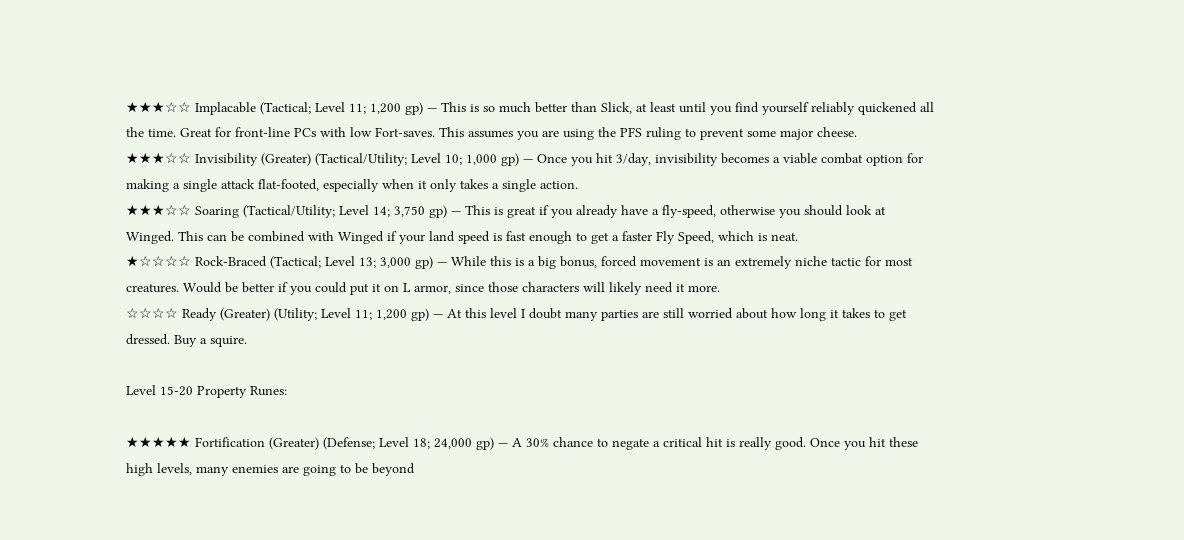★★★☆☆ Implacable (Tactical; Level 11; 1,200 gp) — This is so much better than Slick, at least until you find yourself reliably quickened all the time. Great for front-line PCs with low Fort-saves. This assumes you are using the PFS ruling to prevent some major cheese.
★★★☆☆ Invisibility (Greater) (Tactical/Utility; Level 10; 1,000 gp) — Once you hit 3/day, invisibility becomes a viable combat option for making a single attack flat-footed, especially when it only takes a single action.
★★★☆☆ Soaring (Tactical/Utility; Level 14; 3,750 gp) — This is great if you already have a fly-speed, otherwise you should look at Winged. This can be combined with Winged if your land speed is fast enough to get a faster Fly Speed, which is neat.
★☆☆☆☆ Rock-Braced (Tactical; Level 13; 3,000 gp) — While this is a big bonus, forced movement is an extremely niche tactic for most creatures. Would be better if you could put it on L armor, since those characters will likely need it more.
☆☆☆☆ Ready (Greater) (Utility; Level 11; 1,200 gp) — At this level I doubt many parties are still worried about how long it takes to get dressed. Buy a squire.

Level 15-20 Property Runes:

★★★★★ Fortification (Greater) (Defense; Level 18; 24,000 gp) — A 30% chance to negate a critical hit is really good. Once you hit these high levels, many enemies are going to be beyond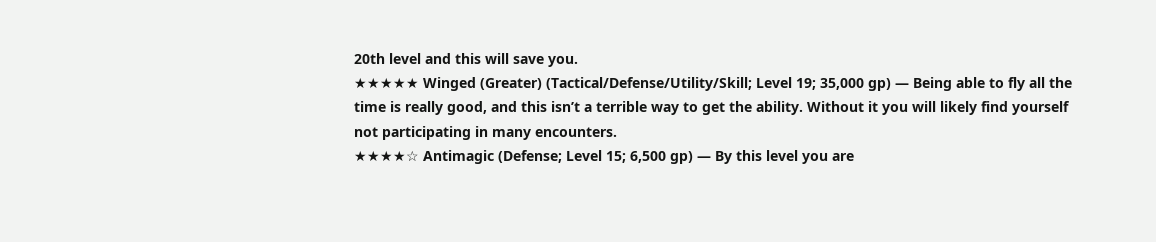20th level and this will save you.
★★★★★ Winged (Greater) (Tactical/Defense/Utility/Skill; Level 19; 35,000 gp) — Being able to fly all the time is really good, and this isn’t a terrible way to get the ability. Without it you will likely find yourself not participating in many encounters.
★★★★☆ Antimagic (Defense; Level 15; 6,500 gp) — By this level you are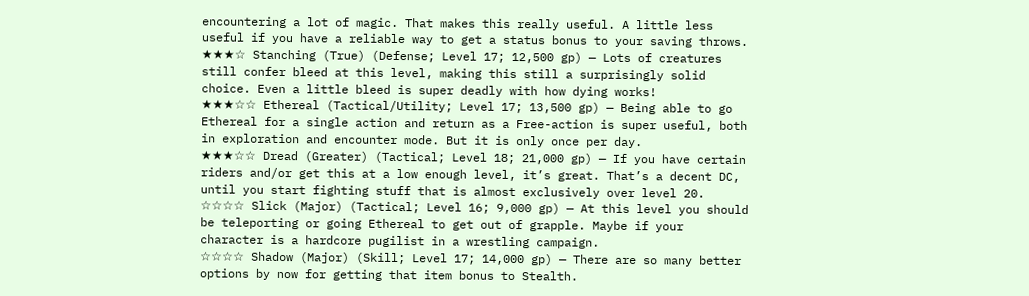encountering a lot of magic. That makes this really useful. A little less useful if you have a reliable way to get a status bonus to your saving throws.
★★★☆ Stanching (True) (Defense; Level 17; 12,500 gp) — Lots of creatures still confer bleed at this level, making this still a surprisingly solid choice. Even a little bleed is super deadly with how dying works!
★★★☆☆ Ethereal (Tactical/Utility; Level 17; 13,500 gp) — Being able to go Ethereal for a single action and return as a Free-action is super useful, both in exploration and encounter mode. But it is only once per day.
★★★☆☆ Dread (Greater) (Tactical; Level 18; 21,000 gp) — If you have certain riders and/or get this at a low enough level, it’s great. That’s a decent DC, until you start fighting stuff that is almost exclusively over level 20.
☆☆☆☆ Slick (Major) (Tactical; Level 16; 9,000 gp) — At this level you should be teleporting or going Ethereal to get out of grapple. Maybe if your character is a hardcore pugilist in a wrestling campaign.
☆☆☆☆ Shadow (Major) (Skill; Level 17; 14,000 gp) — There are so many better options by now for getting that item bonus to Stealth.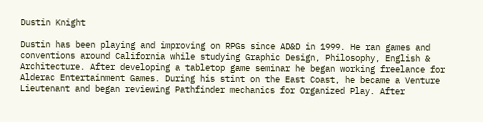Dustin Knight

Dustin has been playing and improving on RPGs since AD&D in 1999. He ran games and conventions around California while studying Graphic Design, Philosophy, English & Architecture. After developing a tabletop game seminar he began working freelance for Alderac Entertainment Games. During his stint on the East Coast, he became a Venture Lieutenant and began reviewing Pathfinder mechanics for Organized Play. After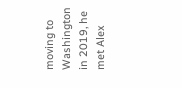moving to Washington in 2019, he met Alex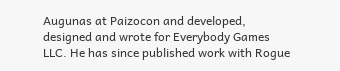Augunas at Paizocon and developed, designed and wrote for Everybody Games LLC. He has since published work with Rogue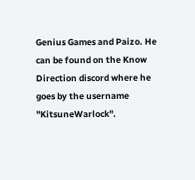Genius Games and Paizo. He can be found on the Know Direction discord where he goes by the username "KitsuneWarlock".